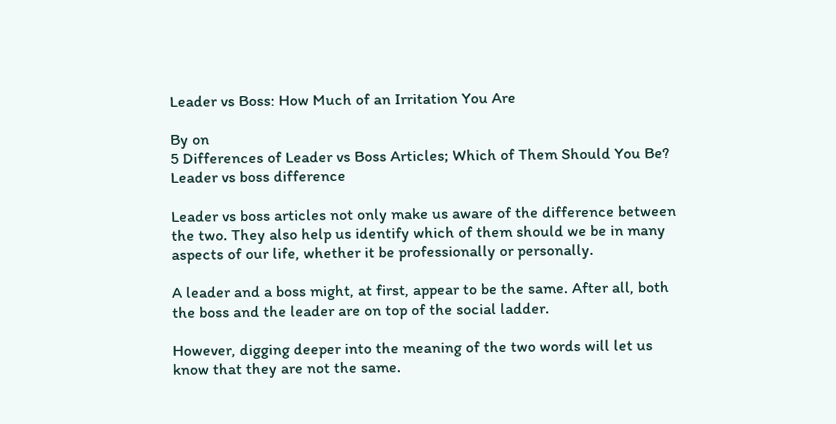Leader vs Boss: How Much of an Irritation You Are

By on
5 Differences of Leader vs Boss Articles; Which of Them Should You Be?
Leader vs boss difference

Leader vs boss articles not only make us aware of the difference between the two. They also help us identify which of them should we be in many aspects of our life, whether it be professionally or personally.

A leader and a boss might, at first, appear to be the same. After all, both the boss and the leader are on top of the social ladder.

However, digging deeper into the meaning of the two words will let us know that they are not the same.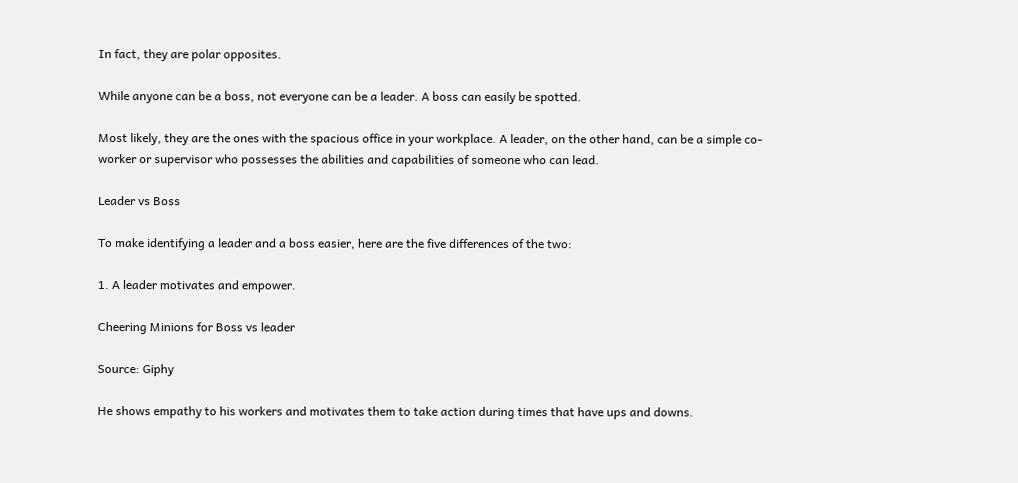In fact, they are polar opposites.

While anyone can be a boss, not everyone can be a leader. A boss can easily be spotted.

Most likely, they are the ones with the spacious office in your workplace. A leader, on the other hand, can be a simple co-worker or supervisor who possesses the abilities and capabilities of someone who can lead.

Leader vs Boss

To make identifying a leader and a boss easier, here are the five differences of the two:

1. A leader motivates and empower.

Cheering Minions for Boss vs leader

Source: Giphy

He shows empathy to his workers and motivates them to take action during times that have ups and downs.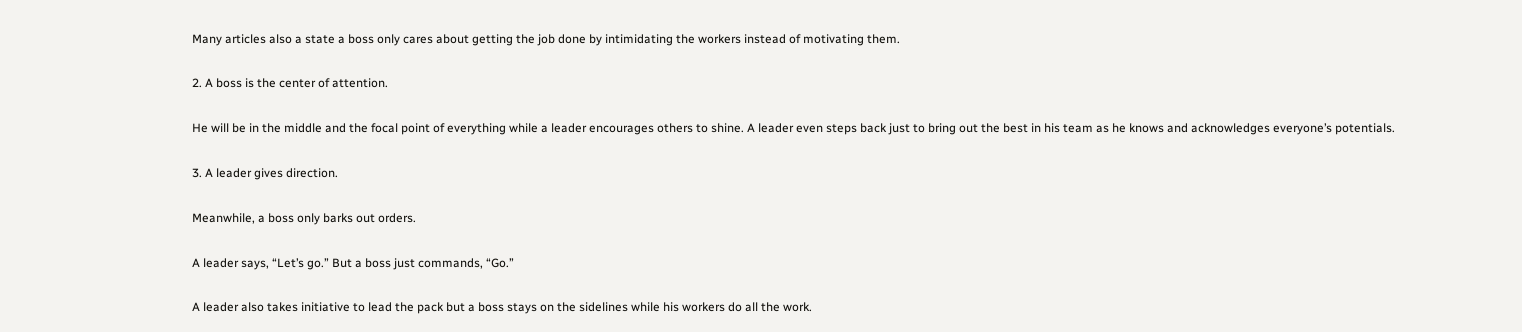Many articles also a state a boss only cares about getting the job done by intimidating the workers instead of motivating them.

2. A boss is the center of attention.

He will be in the middle and the focal point of everything while a leader encourages others to shine. A leader even steps back just to bring out the best in his team as he knows and acknowledges everyone’s potentials.

3. A leader gives direction.

Meanwhile, a boss only barks out orders.

A leader says, “Let’s go.” But a boss just commands, “Go.”

A leader also takes initiative to lead the pack but a boss stays on the sidelines while his workers do all the work.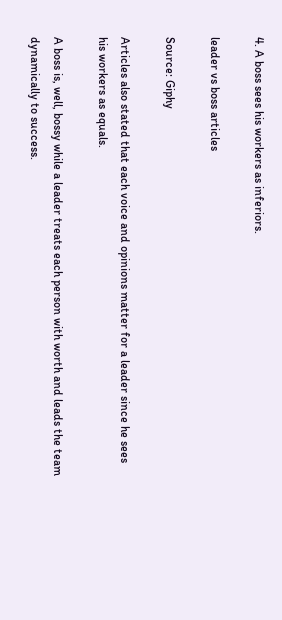4. A boss sees his workers as inferiors.

leader vs boss articles

Source: Giphy

Articles also stated that each voice and opinions matter for a leader since he sees his workers as equals.

A boss is, well, bossy while a leader treats each person with worth and leads the team dynamically to success.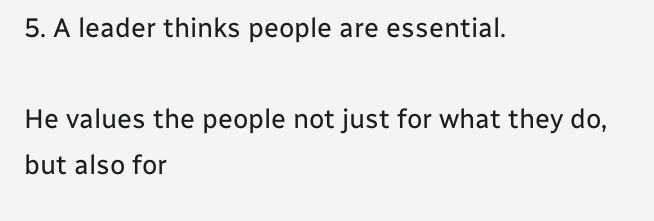5. A leader thinks people are essential.

He values the people not just for what they do, but also for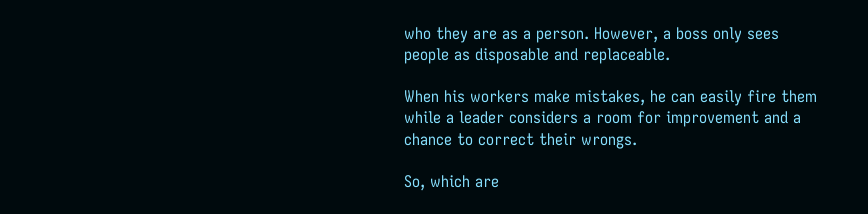who they are as a person. However, a boss only sees people as disposable and replaceable.

When his workers make mistakes, he can easily fire them while a leader considers a room for improvement and a chance to correct their wrongs.

So, which are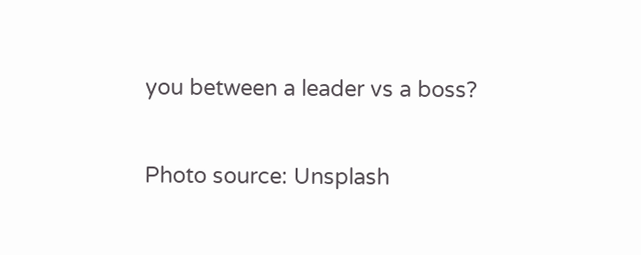you between a leader vs a boss?

Photo source: Unsplash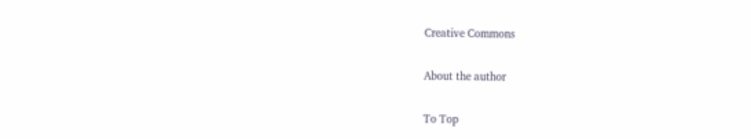Creative Commons

About the author

To Top